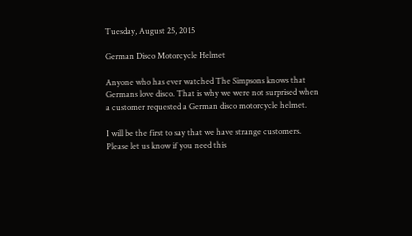Tuesday, August 25, 2015

German Disco Motorcycle Helmet

Anyone who has ever watched The Simpsons knows that Germans love disco. That is why we were not surprised when a customer requested a German disco motorcycle helmet.

I will be the first to say that we have strange customers.  Please let us know if you need this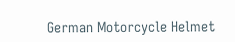German Motorcycle Helmet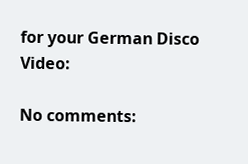for your German Disco Video:

No comments: